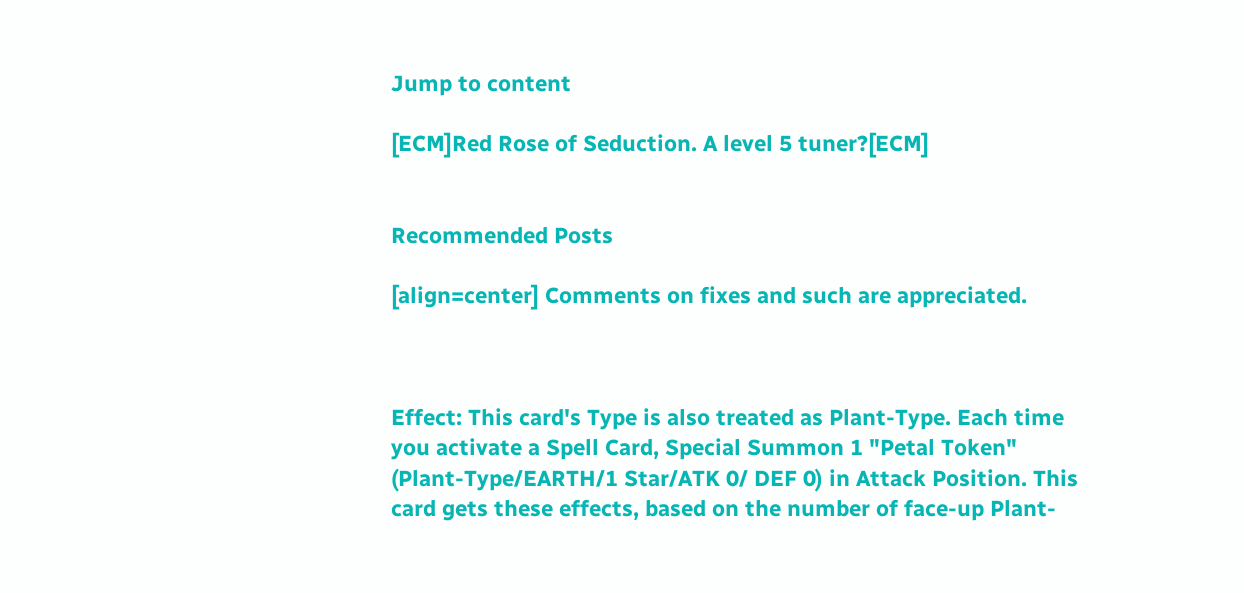Jump to content

[ECM]Red Rose of Seduction. A level 5 tuner?[ECM]


Recommended Posts

[align=center] Comments on fixes and such are appreciated.



Effect: This card's Type is also treated as Plant-Type. Each time you activate a Spell Card, Special Summon 1 "Petal Token" (Plant-Type/EARTH/1 Star/ATK 0/ DEF 0) in Attack Position. This card gets these effects, based on the number of face-up Plant-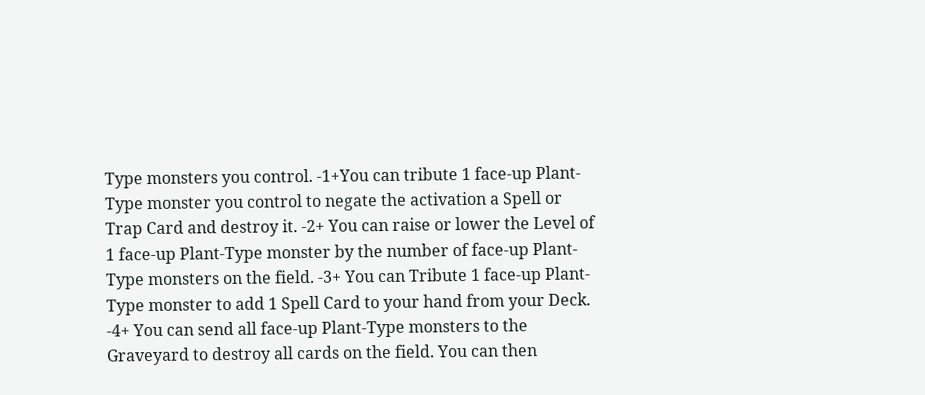Type monsters you control. -1+You can tribute 1 face-up Plant-Type monster you control to negate the activation a Spell or Trap Card and destroy it. -2+ You can raise or lower the Level of 1 face-up Plant-Type monster by the number of face-up Plant-Type monsters on the field. -3+ You can Tribute 1 face-up Plant-Type monster to add 1 Spell Card to your hand from your Deck. -4+ You can send all face-up Plant-Type monsters to the Graveyard to destroy all cards on the field. You can then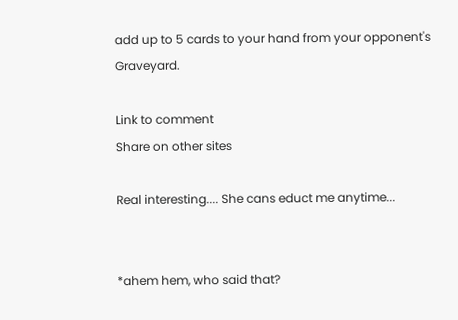add up to 5 cards to your hand from your opponent's Graveyard.

Link to comment
Share on other sites

Real interesting.... She cans educt me anytime...


*ahem hem, who said that?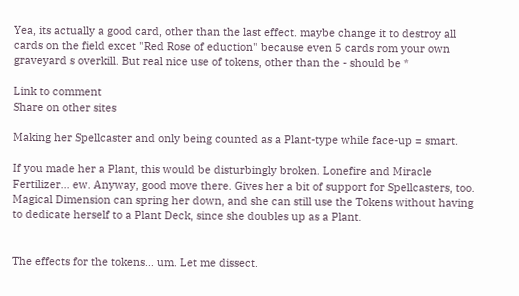Yea, its actually a good card, other than the last effect. maybe change it to destroy all cards on the field excet "Red Rose of eduction" because even 5 cards rom your own graveyard s overkill. But real nice use of tokens, other than the - should be *

Link to comment
Share on other sites

Making her Spellcaster and only being counted as a Plant-type while face-up = smart.

If you made her a Plant, this would be disturbingly broken. Lonefire and Miracle Fertilizer... ew. Anyway, good move there. Gives her a bit of support for Spellcasters, too. Magical Dimension can spring her down, and she can still use the Tokens without having to dedicate herself to a Plant Deck, since she doubles up as a Plant.


The effects for the tokens... um. Let me dissect.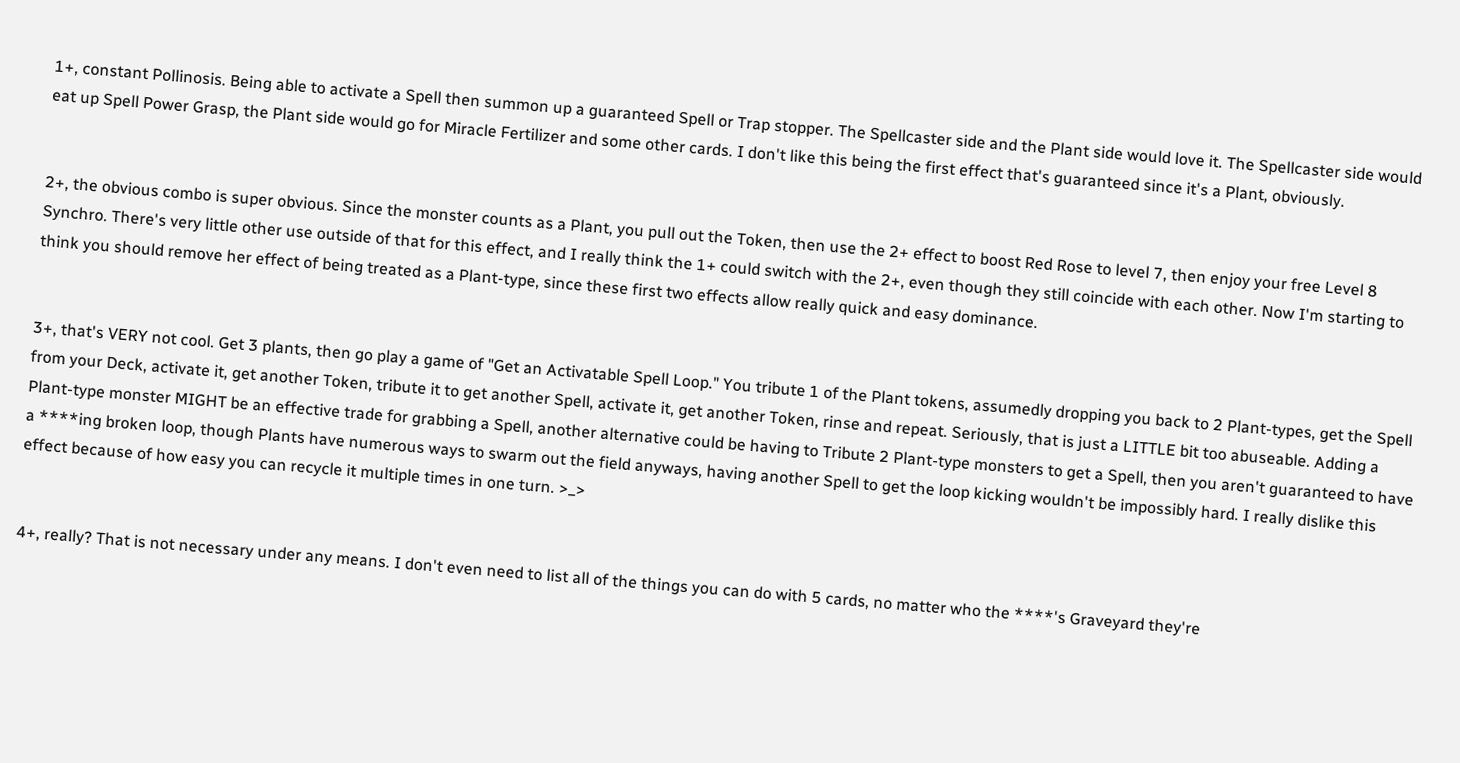1+, constant Pollinosis. Being able to activate a Spell then summon up a guaranteed Spell or Trap stopper. The Spellcaster side and the Plant side would love it. The Spellcaster side would eat up Spell Power Grasp, the Plant side would go for Miracle Fertilizer and some other cards. I don't like this being the first effect that's guaranteed since it's a Plant, obviously.


2+, the obvious combo is super obvious. Since the monster counts as a Plant, you pull out the Token, then use the 2+ effect to boost Red Rose to level 7, then enjoy your free Level 8 Synchro. There's very little other use outside of that for this effect, and I really think the 1+ could switch with the 2+, even though they still coincide with each other. Now I'm starting to think you should remove her effect of being treated as a Plant-type, since these first two effects allow really quick and easy dominance.


3+, that's VERY not cool. Get 3 plants, then go play a game of "Get an Activatable Spell Loop." You tribute 1 of the Plant tokens, assumedly dropping you back to 2 Plant-types, get the Spell from your Deck, activate it, get another Token, tribute it to get another Spell, activate it, get another Token, rinse and repeat. Seriously, that is just a LITTLE bit too abuseable. Adding a Plant-type monster MIGHT be an effective trade for grabbing a Spell, another alternative could be having to Tribute 2 Plant-type monsters to get a Spell, then you aren't guaranteed to have a ****ing broken loop, though Plants have numerous ways to swarm out the field anyways, having another Spell to get the loop kicking wouldn't be impossibly hard. I really dislike this effect because of how easy you can recycle it multiple times in one turn. >_>


4+, really? That is not necessary under any means. I don't even need to list all of the things you can do with 5 cards, no matter who the ****'s Graveyard they're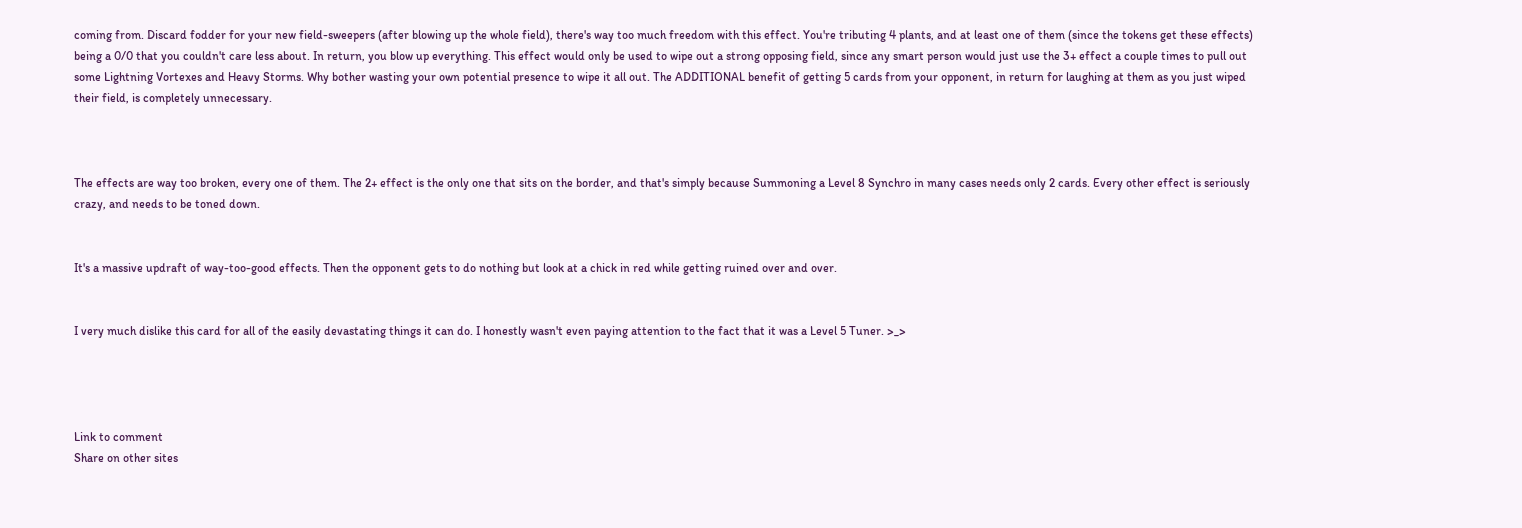coming from. Discard fodder for your new field-sweepers (after blowing up the whole field), there's way too much freedom with this effect. You're tributing 4 plants, and at least one of them (since the tokens get these effects) being a 0/0 that you couldn't care less about. In return, you blow up everything. This effect would only be used to wipe out a strong opposing field, since any smart person would just use the 3+ effect a couple times to pull out some Lightning Vortexes and Heavy Storms. Why bother wasting your own potential presence to wipe it all out. The ADDITIONAL benefit of getting 5 cards from your opponent, in return for laughing at them as you just wiped their field, is completely unnecessary.



The effects are way too broken, every one of them. The 2+ effect is the only one that sits on the border, and that's simply because Summoning a Level 8 Synchro in many cases needs only 2 cards. Every other effect is seriously crazy, and needs to be toned down.


It's a massive updraft of way-too-good effects. Then the opponent gets to do nothing but look at a chick in red while getting ruined over and over.


I very much dislike this card for all of the easily devastating things it can do. I honestly wasn't even paying attention to the fact that it was a Level 5 Tuner. >_>




Link to comment
Share on other sites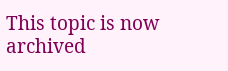This topic is now archived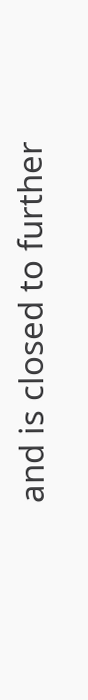and is closed to further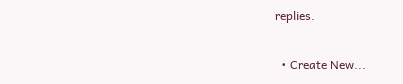replies.

  • Create New...